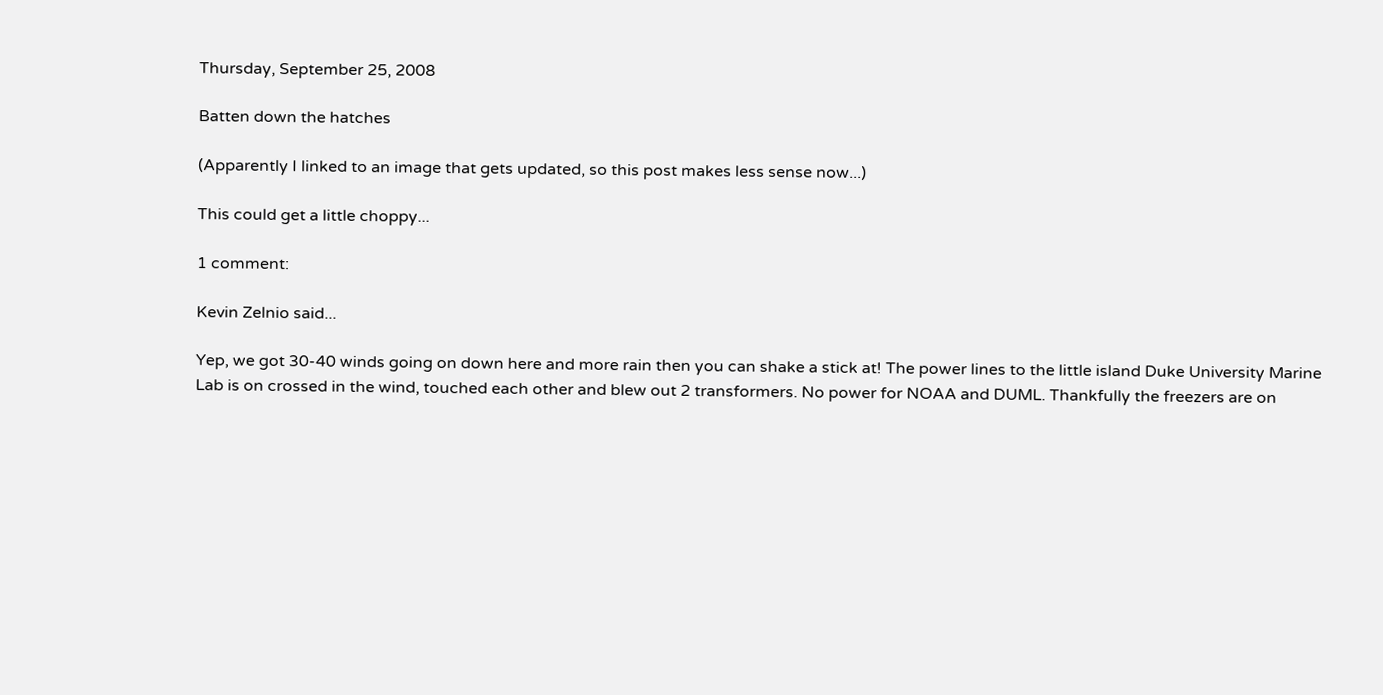Thursday, September 25, 2008

Batten down the hatches

(Apparently I linked to an image that gets updated, so this post makes less sense now...)

This could get a little choppy...

1 comment:

Kevin Zelnio said...

Yep, we got 30-40 winds going on down here and more rain then you can shake a stick at! The power lines to the little island Duke University Marine Lab is on crossed in the wind, touched each other and blew out 2 transformers. No power for NOAA and DUML. Thankfully the freezers are on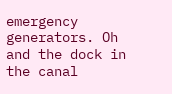emergency generators. Oh and the dock in the canal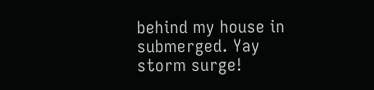behind my house in submerged. Yay storm surge!